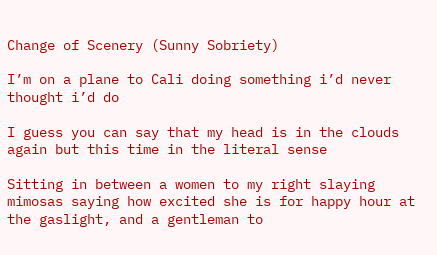Change of Scenery (Sunny Sobriety)

I’m on a plane to Cali doing something i’d never thought i’d do

I guess you can say that my head is in the clouds again but this time in the literal sense

Sitting in between a women to my right slaying mimosas saying how excited she is for happy hour at the gaslight, and a gentleman to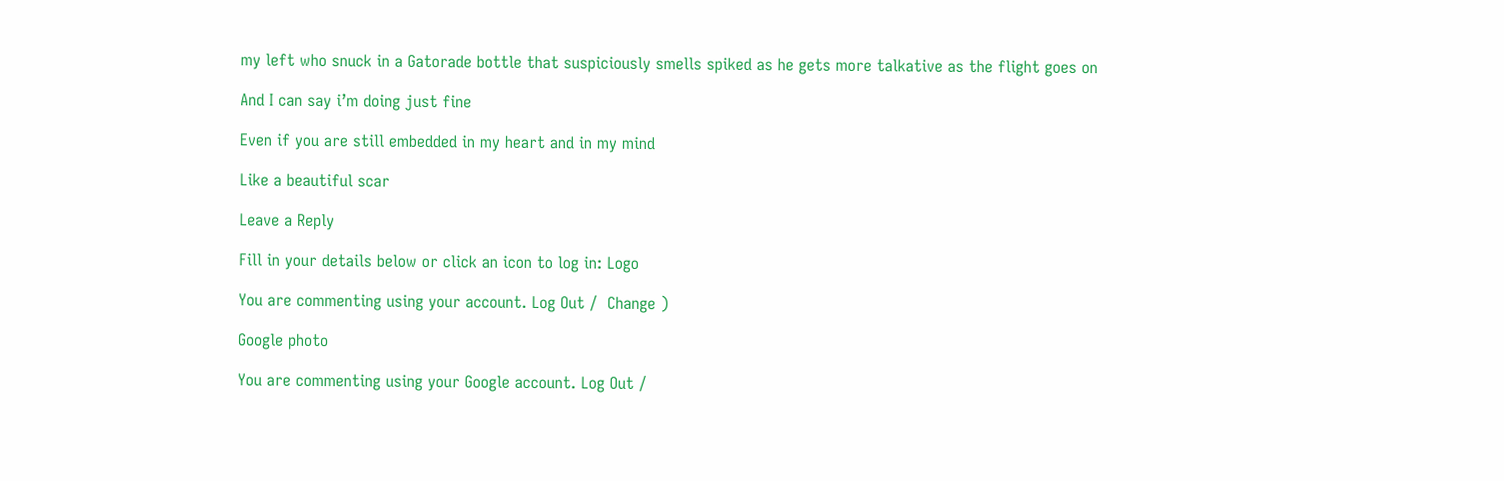my left who snuck in a Gatorade bottle that suspiciously smells spiked as he gets more talkative as the flight goes on

And I can say i’m doing just fine

Even if you are still embedded in my heart and in my mind

Like a beautiful scar

Leave a Reply

Fill in your details below or click an icon to log in: Logo

You are commenting using your account. Log Out /  Change )

Google photo

You are commenting using your Google account. Log Out /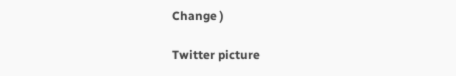Change )

Twitter picture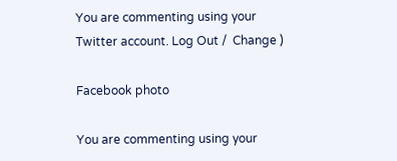You are commenting using your Twitter account. Log Out /  Change )

Facebook photo

You are commenting using your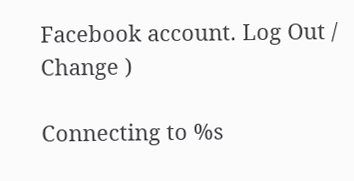Facebook account. Log Out /  Change )

Connecting to %s